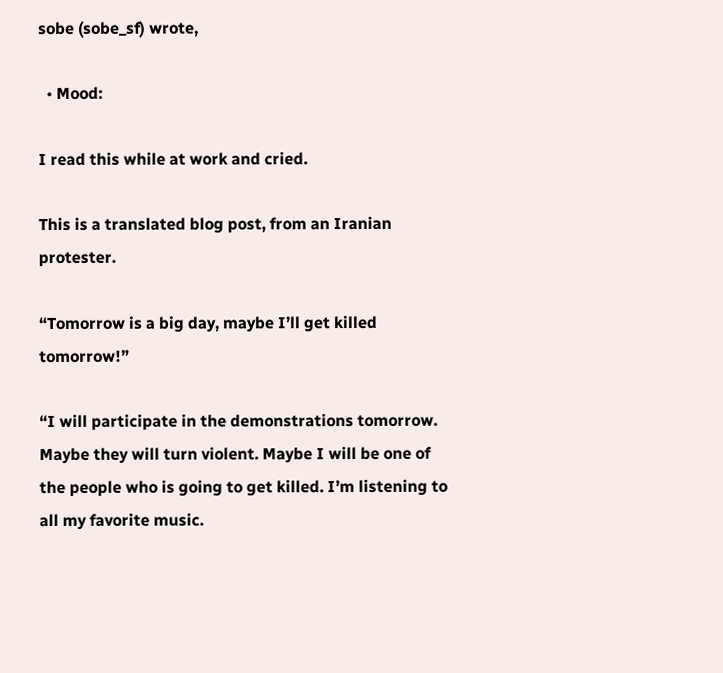sobe (sobe_sf) wrote,

  • Mood:

I read this while at work and cried.

This is a translated blog post, from an Iranian protester.

“Tomorrow is a big day, maybe I’ll get killed tomorrow!”

“I will participate in the demonstrations tomorrow. Maybe they will turn violent. Maybe I will be one of the people who is going to get killed. I’m listening to all my favorite music.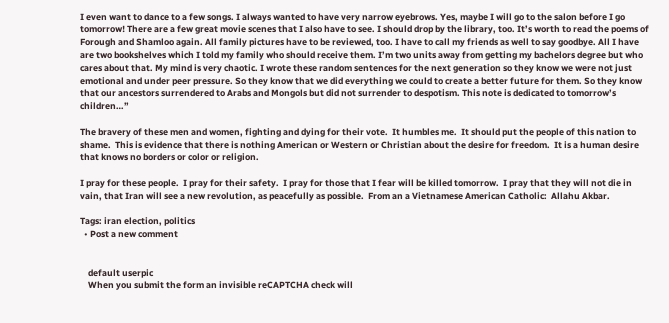I even want to dance to a few songs. I always wanted to have very narrow eyebrows. Yes, maybe I will go to the salon before I go tomorrow! There are a few great movie scenes that I also have to see. I should drop by the library, too. It’s worth to read the poems of Forough and Shamloo again. All family pictures have to be reviewed, too. I have to call my friends as well to say goodbye. All I have are two bookshelves which I told my family who should receive them. I’m two units away from getting my bachelors degree but who cares about that. My mind is very chaotic. I wrote these random sentences for the next generation so they know we were not just emotional and under peer pressure. So they know that we did everything we could to create a better future for them. So they know that our ancestors surrendered to Arabs and Mongols but did not surrender to despotism. This note is dedicated to tomorrow’s children…”

The bravery of these men and women, fighting and dying for their vote.  It humbles me.  It should put the people of this nation to shame.  This is evidence that there is nothing American or Western or Christian about the desire for freedom.  It is a human desire that knows no borders or color or religion.

I pray for these people.  I pray for their safety.  I pray for those that I fear will be killed tomorrow.  I pray that they will not die in vain, that Iran will see a new revolution, as peacefully as possible.  From an a Vietnamese American Catholic:  Allahu Akbar.

Tags: iran election, politics
  • Post a new comment


    default userpic
    When you submit the form an invisible reCAPTCHA check will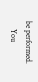be performed.
    You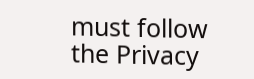must follow the Privacy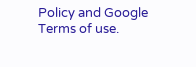Policy and Google Terms of use.